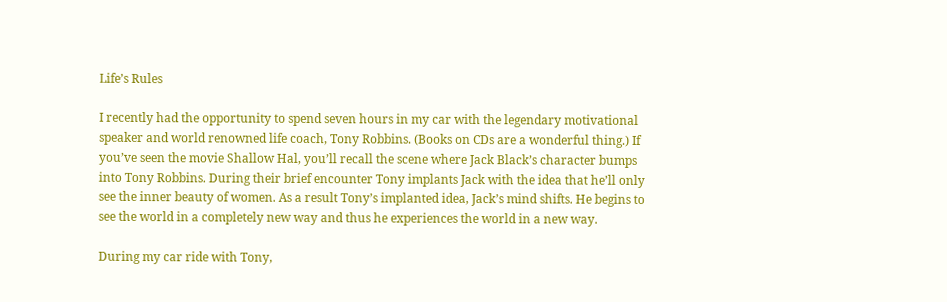Life’s Rules

I recently had the opportunity to spend seven hours in my car with the legendary motivational speaker and world renowned life coach, Tony Robbins. (Books on CDs are a wonderful thing.) If you’ve seen the movie Shallow Hal, you’ll recall the scene where Jack Black’s character bumps into Tony Robbins. During their brief encounter Tony implants Jack with the idea that he’ll only see the inner beauty of women. As a result Tony’s implanted idea, Jack’s mind shifts. He begins to see the world in a completely new way and thus he experiences the world in a new way.

During my car ride with Tony,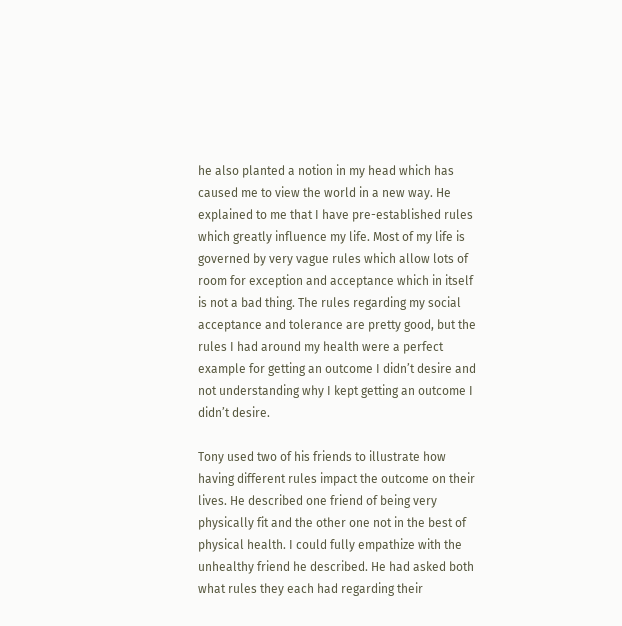he also planted a notion in my head which has caused me to view the world in a new way. He explained to me that I have pre-established rules which greatly influence my life. Most of my life is governed by very vague rules which allow lots of room for exception and acceptance which in itself is not a bad thing. The rules regarding my social acceptance and tolerance are pretty good, but the rules I had around my health were a perfect example for getting an outcome I didn’t desire and not understanding why I kept getting an outcome I didn’t desire.

Tony used two of his friends to illustrate how having different rules impact the outcome on their lives. He described one friend of being very physically fit and the other one not in the best of physical health. I could fully empathize with the unhealthy friend he described. He had asked both what rules they each had regarding their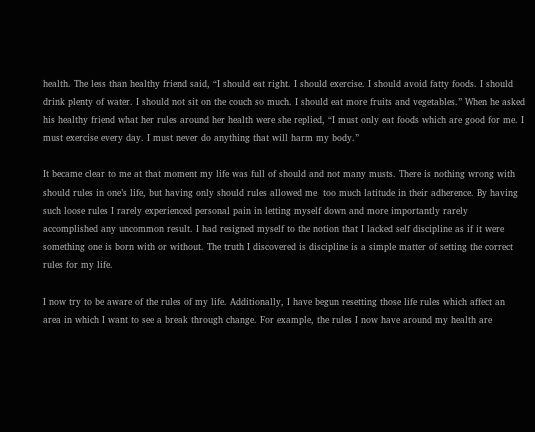health. The less than healthy friend said, “I should eat right. I should exercise. I should avoid fatty foods. I should drink plenty of water. I should not sit on the couch so much. I should eat more fruits and vegetables.” When he asked his healthy friend what her rules around her health were she replied, “I must only eat foods which are good for me. I must exercise every day. I must never do anything that will harm my body.”

It became clear to me at that moment my life was full of should and not many musts. There is nothing wrong with should rules in one’s life, but having only should rules allowed me  too much latitude in their adherence. By having such loose rules I rarely experienced personal pain in letting myself down and more importantly rarely accomplished any uncommon result. I had resigned myself to the notion that I lacked self discipline as if it were something one is born with or without. The truth I discovered is discipline is a simple matter of setting the correct rules for my life.

I now try to be aware of the rules of my life. Additionally, I have begun resetting those life rules which affect an area in which I want to see a break through change. For example, the rules I now have around my health are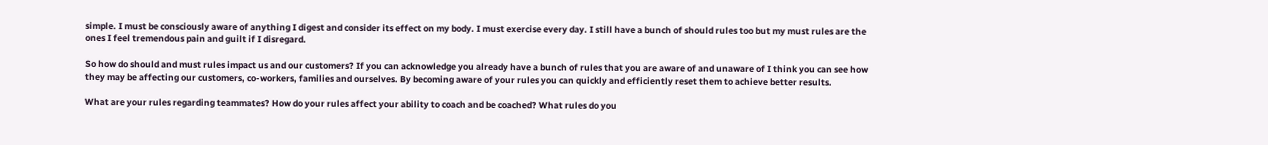simple. I must be consciously aware of anything I digest and consider its effect on my body. I must exercise every day. I still have a bunch of should rules too but my must rules are the ones I feel tremendous pain and guilt if I disregard.

So how do should and must rules impact us and our customers? If you can acknowledge you already have a bunch of rules that you are aware of and unaware of I think you can see how they may be affecting our customers, co-workers, families and ourselves. By becoming aware of your rules you can quickly and efficiently reset them to achieve better results.

What are your rules regarding teammates? How do your rules affect your ability to coach and be coached? What rules do you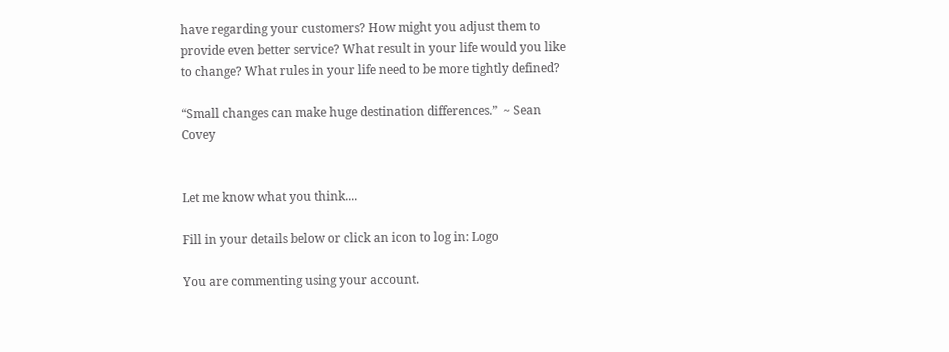have regarding your customers? How might you adjust them to provide even better service? What result in your life would you like to change? What rules in your life need to be more tightly defined?

“Small changes can make huge destination differences.”  ~ Sean Covey


Let me know what you think....

Fill in your details below or click an icon to log in: Logo

You are commenting using your account.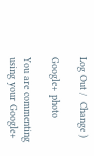Log Out /  Change )

Google+ photo

You are commenting using your Google+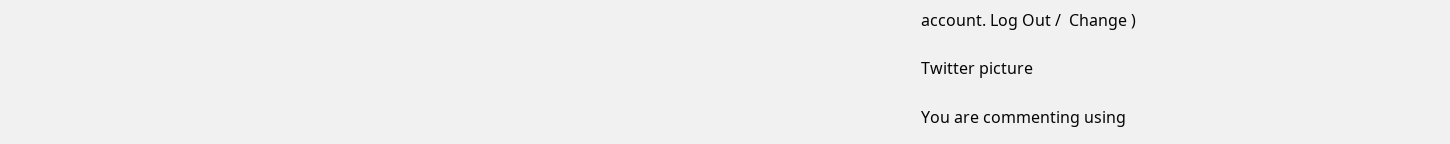account. Log Out /  Change )

Twitter picture

You are commenting using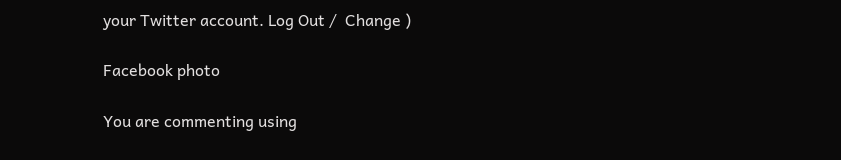your Twitter account. Log Out /  Change )

Facebook photo

You are commenting using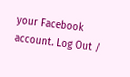your Facebook account. Log Out /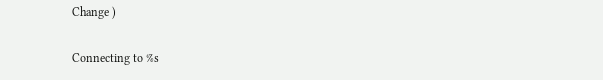Change )

Connecting to %s